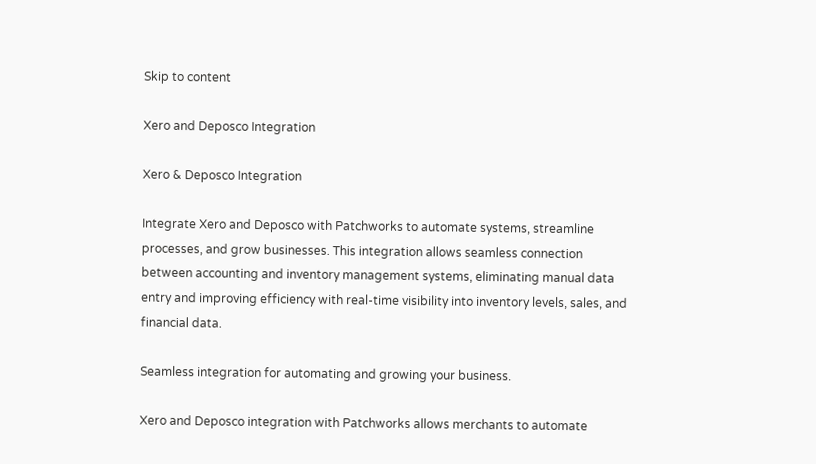Skip to content

Xero and Deposco Integration

Xero & Deposco Integration

Integrate Xero and Deposco with Patchworks to automate systems, streamline processes, and grow businesses. This integration allows seamless connection between accounting and inventory management systems, eliminating manual data entry and improving efficiency with real-time visibility into inventory levels, sales, and financial data.

Seamless integration for automating and growing your business.

Xero and Deposco integration with Patchworks allows merchants to automate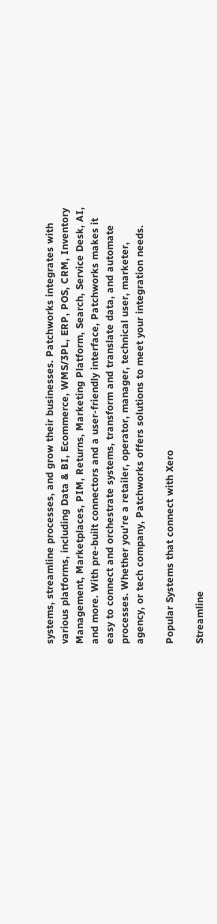systems, streamline processes, and grow their businesses. Patchworks integrates with various platforms, including Data & BI, Ecommerce, WMS/3PL, ERP, POS, CRM, Inventory Management, Marketplaces, PIM, Returns, Marketing Platform, Search, Service Desk, AI, and more. With pre-built connectors and a user-friendly interface, Patchworks makes it easy to connect and orchestrate systems, transform and translate data, and automate processes. Whether you're a retailer, operator, manager, technical user, marketer, agency, or tech company, Patchworks offers solutions to meet your integration needs.

Popular Systems that connect with Xero

Streamline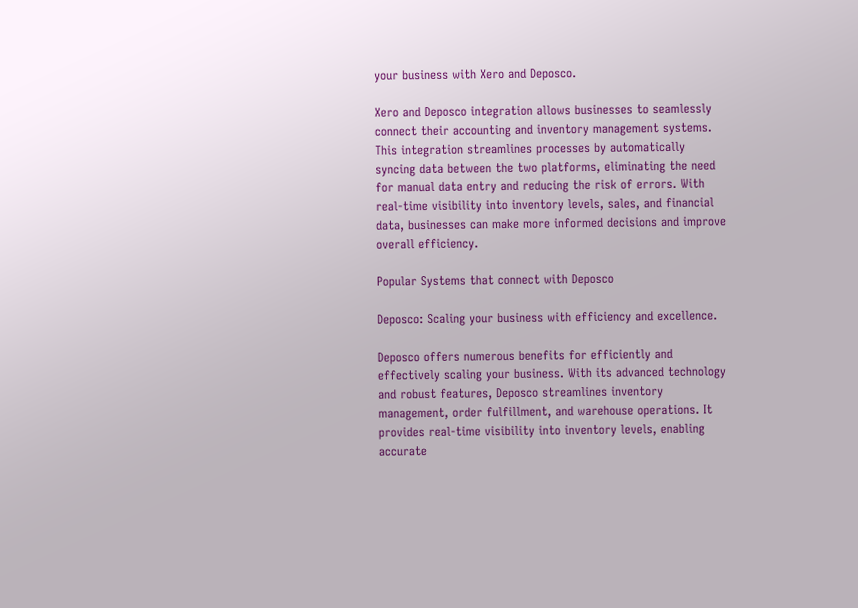your business with Xero and Deposco.

Xero and Deposco integration allows businesses to seamlessly connect their accounting and inventory management systems. This integration streamlines processes by automatically syncing data between the two platforms, eliminating the need for manual data entry and reducing the risk of errors. With real-time visibility into inventory levels, sales, and financial data, businesses can make more informed decisions and improve overall efficiency.

Popular Systems that connect with Deposco

Deposco: Scaling your business with efficiency and excellence.

Deposco offers numerous benefits for efficiently and effectively scaling your business. With its advanced technology and robust features, Deposco streamlines inventory management, order fulfillment, and warehouse operations. It provides real-time visibility into inventory levels, enabling accurate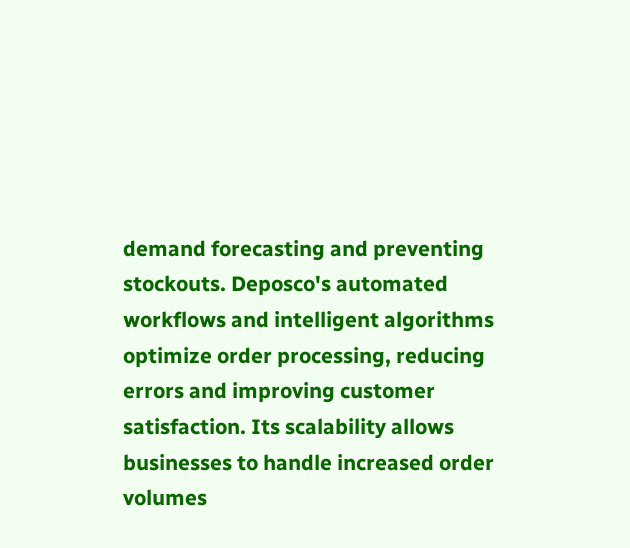demand forecasting and preventing stockouts. Deposco's automated workflows and intelligent algorithms optimize order processing, reducing errors and improving customer satisfaction. Its scalability allows businesses to handle increased order volumes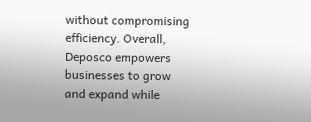without compromising efficiency. Overall, Deposco empowers businesses to grow and expand while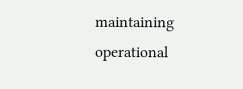maintaining operational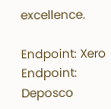excellence.

Endpoint: Xero Endpoint: Deposco